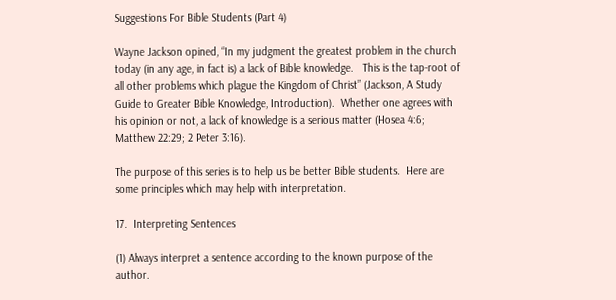Suggestions For Bible Students (Part 4)

Wayne Jackson opined, “In my judgment the greatest problem in the church today (in any age, in fact is) a lack of Bible knowledge.   This is the tap-root of all other problems which plague the Kingdom of Christ” (Jackson, A Study Guide to Greater Bible Knowledge, Introduction).  Whether one agrees with his opinion or not, a lack of knowledge is a serious matter (Hosea 4:6; Matthew 22:29; 2 Peter 3:16).

The purpose of this series is to help us be better Bible students.  Here are some principles which may help with interpretation.

17.  Interpreting Sentences

(1) Always interpret a sentence according to the known purpose of the author.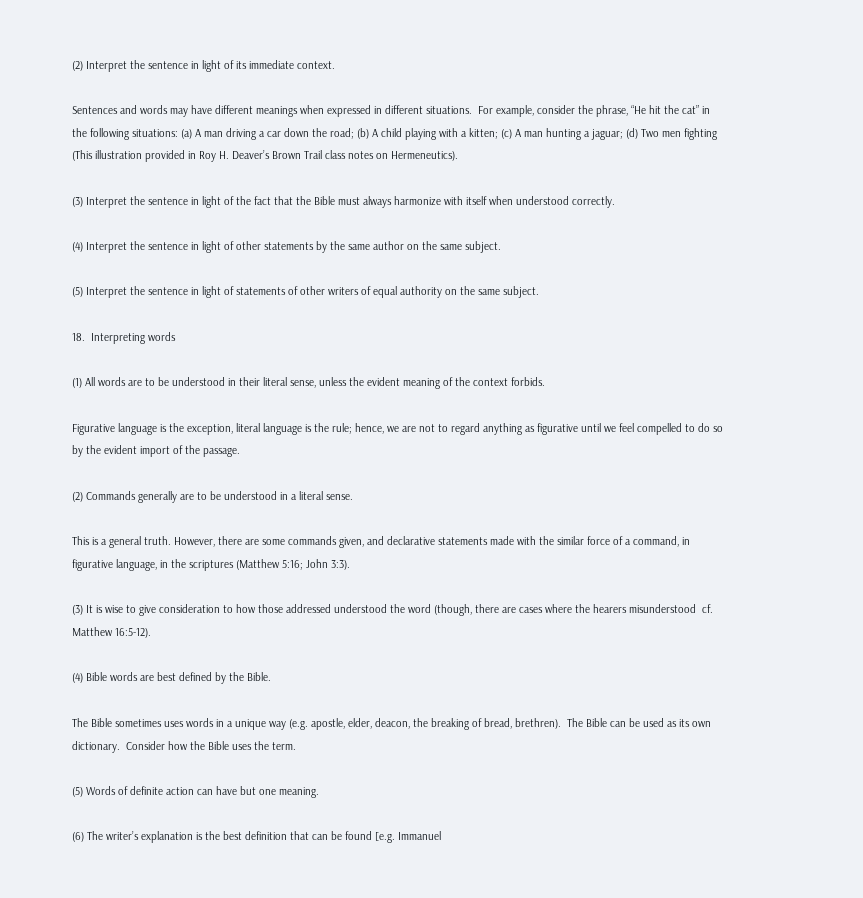(2) Interpret the sentence in light of its immediate context.

Sentences and words may have different meanings when expressed in different situations.  For example, consider the phrase, “He hit the cat” in the following situations: (a) A man driving a car down the road; (b) A child playing with a kitten; (c) A man hunting a jaguar; (d) Two men fighting (This illustration provided in Roy H. Deaver’s Brown Trail class notes on Hermeneutics).

(3) Interpret the sentence in light of the fact that the Bible must always harmonize with itself when understood correctly.

(4) Interpret the sentence in light of other statements by the same author on the same subject.

(5) Interpret the sentence in light of statements of other writers of equal authority on the same subject.

18.  Interpreting words

(1) All words are to be understood in their literal sense, unless the evident meaning of the context forbids.

Figurative language is the exception, literal language is the rule; hence, we are not to regard anything as figurative until we feel compelled to do so by the evident import of the passage.

(2) Commands generally are to be understood in a literal sense.

This is a general truth. However, there are some commands given, and declarative statements made with the similar force of a command, in figurative language, in the scriptures (Matthew 5:16; John 3:3).

(3) It is wise to give consideration to how those addressed understood the word (though, there are cases where the hearers misunderstood  cf.  Matthew 16:5-12).

(4) Bible words are best defined by the Bible.

The Bible sometimes uses words in a unique way (e.g. apostle, elder, deacon, the breaking of bread, brethren).  The Bible can be used as its own dictionary.  Consider how the Bible uses the term.

(5) Words of definite action can have but one meaning.

(6) The writer’s explanation is the best definition that can be found [e.g. Immanuel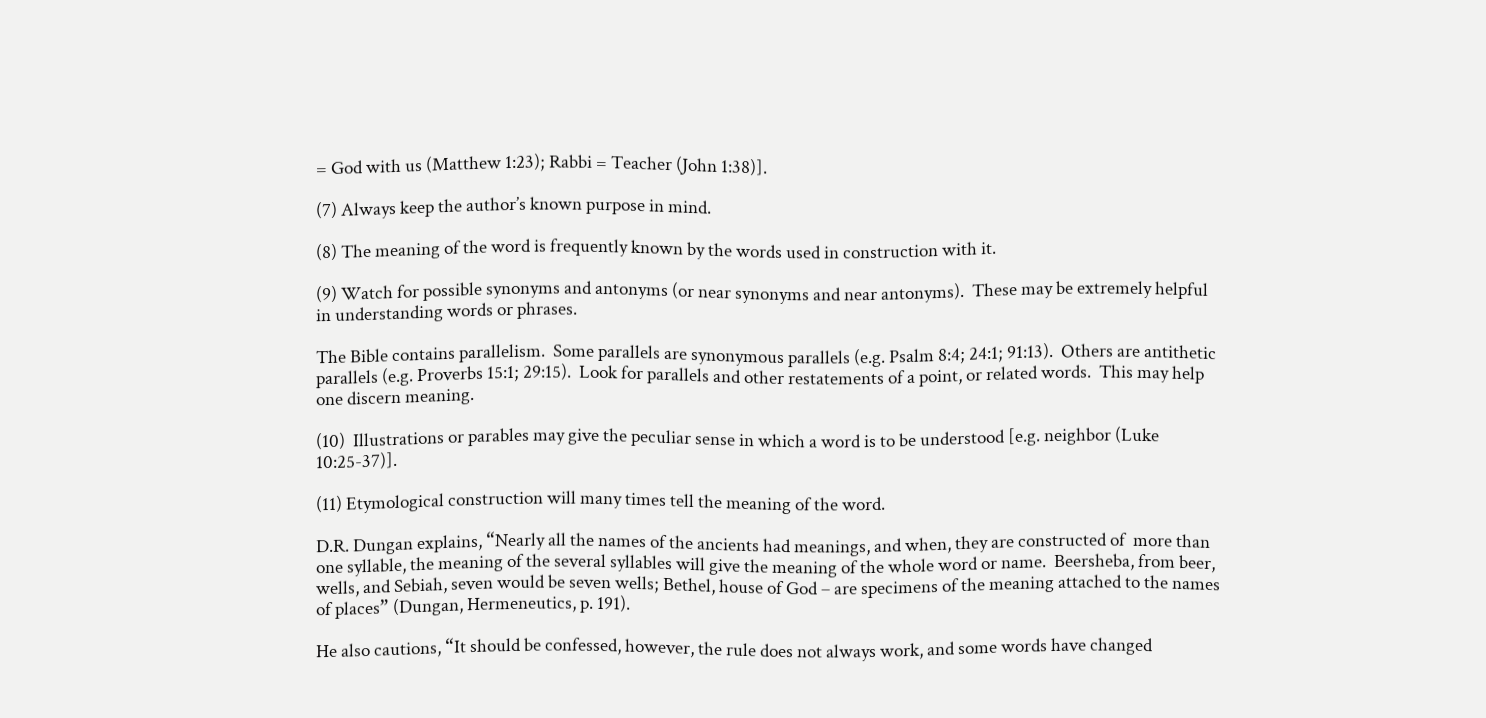= God with us (Matthew 1:23); Rabbi = Teacher (John 1:38)].

(7) Always keep the author’s known purpose in mind.

(8) The meaning of the word is frequently known by the words used in construction with it.

(9) Watch for possible synonyms and antonyms (or near synonyms and near antonyms).  These may be extremely helpful in understanding words or phrases.

The Bible contains parallelism.  Some parallels are synonymous parallels (e.g. Psalm 8:4; 24:1; 91:13).  Others are antithetic parallels (e.g. Proverbs 15:1; 29:15).  Look for parallels and other restatements of a point, or related words.  This may help one discern meaning.

(10)  Illustrations or parables may give the peculiar sense in which a word is to be understood [e.g. neighbor (Luke 10:25-37)].

(11) Etymological construction will many times tell the meaning of the word.

D.R. Dungan explains, “Nearly all the names of the ancients had meanings, and when, they are constructed of  more than one syllable, the meaning of the several syllables will give the meaning of the whole word or name.  Beersheba, from beer, wells, and Sebiah, seven would be seven wells; Bethel, house of God – are specimens of the meaning attached to the names of places” (Dungan, Hermeneutics, p. 191).

He also cautions, “It should be confessed, however, the rule does not always work, and some words have changed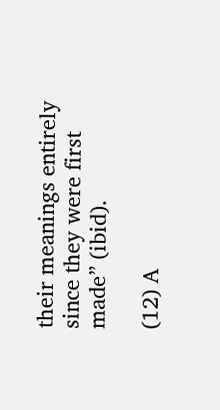their meanings entirely since they were first made” (ibid).

(12) A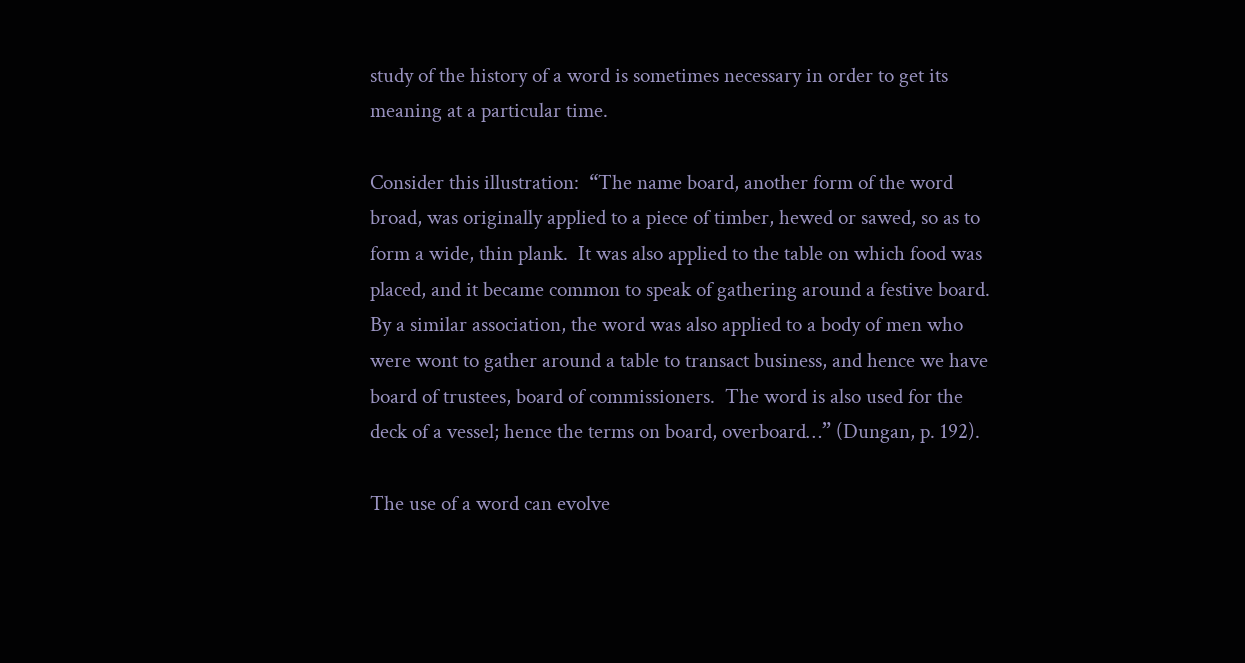study of the history of a word is sometimes necessary in order to get its meaning at a particular time.

Consider this illustration:  “The name board, another form of the word broad, was originally applied to a piece of timber, hewed or sawed, so as to form a wide, thin plank.  It was also applied to the table on which food was placed, and it became common to speak of gathering around a festive board.  By a similar association, the word was also applied to a body of men who were wont to gather around a table to transact business, and hence we have board of trustees, board of commissioners.  The word is also used for the deck of a vessel; hence the terms on board, overboard…” (Dungan, p. 192).

The use of a word can evolve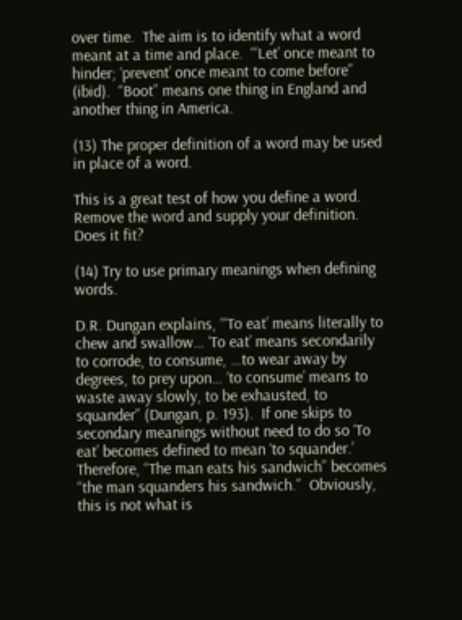over time.  The aim is to identify what a word meant at a time and place.  “‘Let’ once meant to hinder; ‘prevent’ once meant to come before” (ibid).  “Boot” means one thing in England and another thing in America.

(13) The proper definition of a word may be used in place of a word.

This is a great test of how you define a word.  Remove the word and supply your definition.  Does it fit?

(14) Try to use primary meanings when defining words.

D.R. Dungan explains, “‘To eat’ means literally to chew and swallow… ‘To eat’ means secondarily to corrode, to consume, …to wear away by degrees, to prey upon… ‘to consume’ means to waste away slowly, to be exhausted, to squander” (Dungan, p. 193).  If one skips to secondary meanings without need to do so ‘To eat’ becomes defined to mean ‘to squander.’  Therefore, “The man eats his sandwich” becomes “the man squanders his sandwich.”  Obviously, this is not what is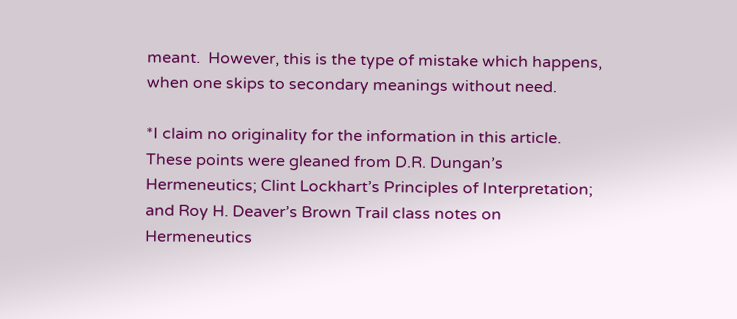meant.  However, this is the type of mistake which happens, when one skips to secondary meanings without need.

*I claim no originality for the information in this article.  These points were gleaned from D.R. Dungan’s Hermeneutics; Clint Lockhart’s Principles of Interpretation; and Roy H. Deaver’s Brown Trail class notes on Hermeneutics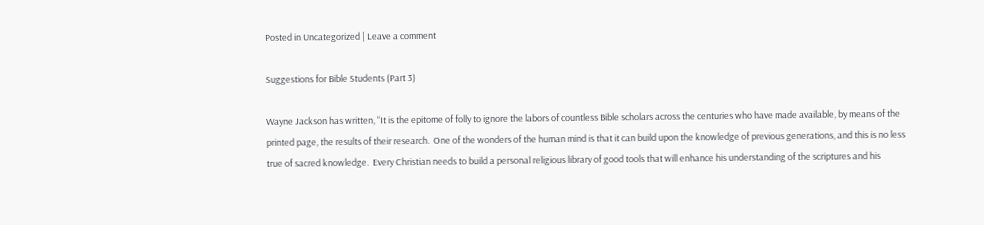Posted in Uncategorized | Leave a comment

Suggestions for Bible Students (Part 3)

Wayne Jackson has written, “It is the epitome of folly to ignore the labors of countless Bible scholars across the centuries who have made available, by means of the printed page, the results of their research.  One of the wonders of the human mind is that it can build upon the knowledge of previous generations, and this is no less true of sacred knowledge.  Every Christian needs to build a personal religious library of good tools that will enhance his understanding of the scriptures and his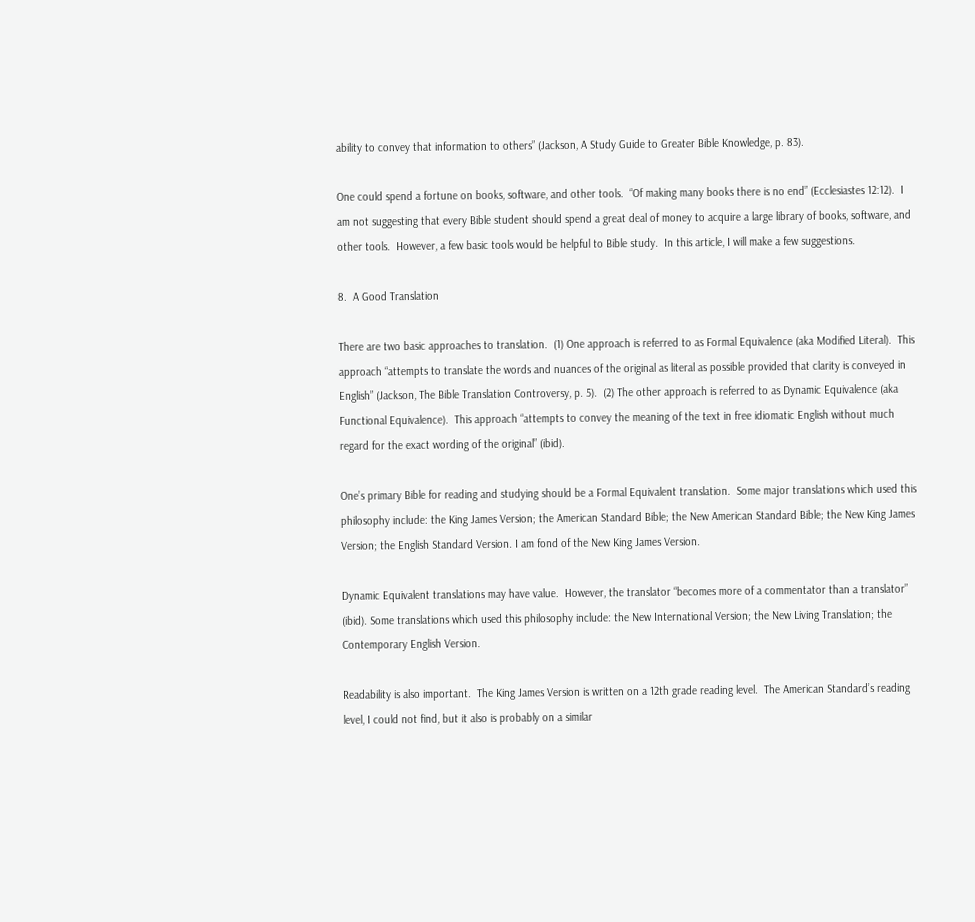ability to convey that information to others” (Jackson, A Study Guide to Greater Bible Knowledge, p. 83).

One could spend a fortune on books, software, and other tools.  “Of making many books there is no end” (Ecclesiastes 12:12).  I am not suggesting that every Bible student should spend a great deal of money to acquire a large library of books, software, and other tools.  However, a few basic tools would be helpful to Bible study.  In this article, I will make a few suggestions.

8.  A Good Translation

There are two basic approaches to translation.  (1) One approach is referred to as Formal Equivalence (aka Modified Literal).  This approach “attempts to translate the words and nuances of the original as literal as possible provided that clarity is conveyed in English” (Jackson, The Bible Translation Controversy, p. 5).  (2) The other approach is referred to as Dynamic Equivalence (aka Functional Equivalence).  This approach “attempts to convey the meaning of the text in free idiomatic English without much regard for the exact wording of the original” (ibid).

One’s primary Bible for reading and studying should be a Formal Equivalent translation.  Some major translations which used this philosophy include: the King James Version; the American Standard Bible; the New American Standard Bible; the New King James Version; the English Standard Version. I am fond of the New King James Version.

Dynamic Equivalent translations may have value.  However, the translator “becomes more of a commentator than a translator” (ibid). Some translations which used this philosophy include: the New International Version; the New Living Translation; the Contemporary English Version.

Readability is also important.  The King James Version is written on a 12th grade reading level.  The American Standard’s reading level, I could not find, but it also is probably on a similar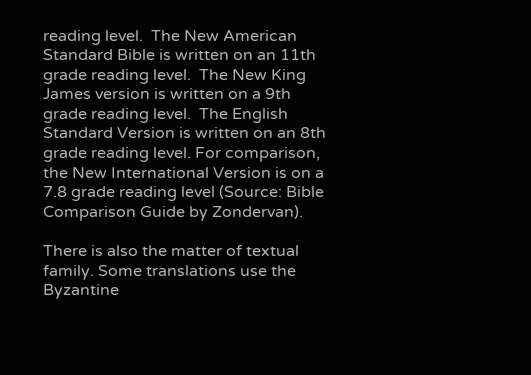reading level.  The New American Standard Bible is written on an 11th grade reading level.  The New King James version is written on a 9th grade reading level.  The English Standard Version is written on an 8th grade reading level. For comparison, the New International Version is on a 7.8 grade reading level (Source: Bible Comparison Guide by Zondervan).

There is also the matter of textual family. Some translations use the Byzantine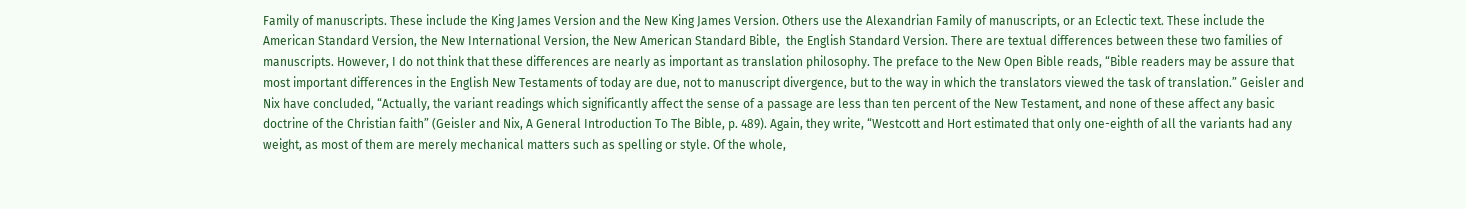Family of manuscripts. These include the King James Version and the New King James Version. Others use the Alexandrian Family of manuscripts, or an Eclectic text. These include the American Standard Version, the New International Version, the New American Standard Bible,  the English Standard Version. There are textual differences between these two families of manuscripts. However, I do not think that these differences are nearly as important as translation philosophy. The preface to the New Open Bible reads, “Bible readers may be assure that most important differences in the English New Testaments of today are due, not to manuscript divergence, but to the way in which the translators viewed the task of translation.” Geisler and Nix have concluded, “Actually, the variant readings which significantly affect the sense of a passage are less than ten percent of the New Testament, and none of these affect any basic doctrine of the Christian faith” (Geisler and Nix, A General Introduction To The Bible, p. 489). Again, they write, “Westcott and Hort estimated that only one-eighth of all the variants had any weight, as most of them are merely mechanical matters such as spelling or style. Of the whole,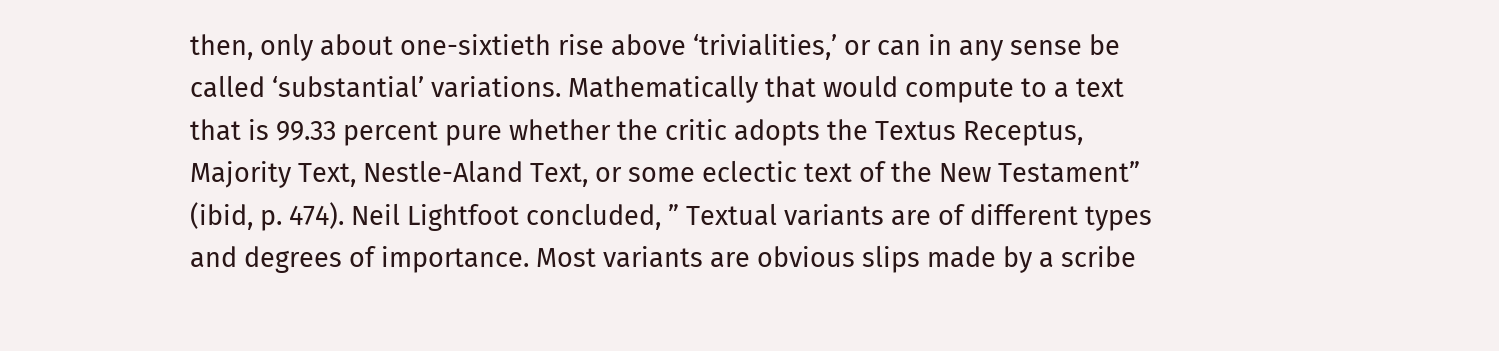then, only about one-sixtieth rise above ‘trivialities,’ or can in any sense be called ‘substantial’ variations. Mathematically that would compute to a text that is 99.33 percent pure whether the critic adopts the Textus Receptus, Majority Text, Nestle-Aland Text, or some eclectic text of the New Testament” (ibid, p. 474). Neil Lightfoot concluded, ” Textual variants are of different types and degrees of importance. Most variants are obvious slips made by a scribe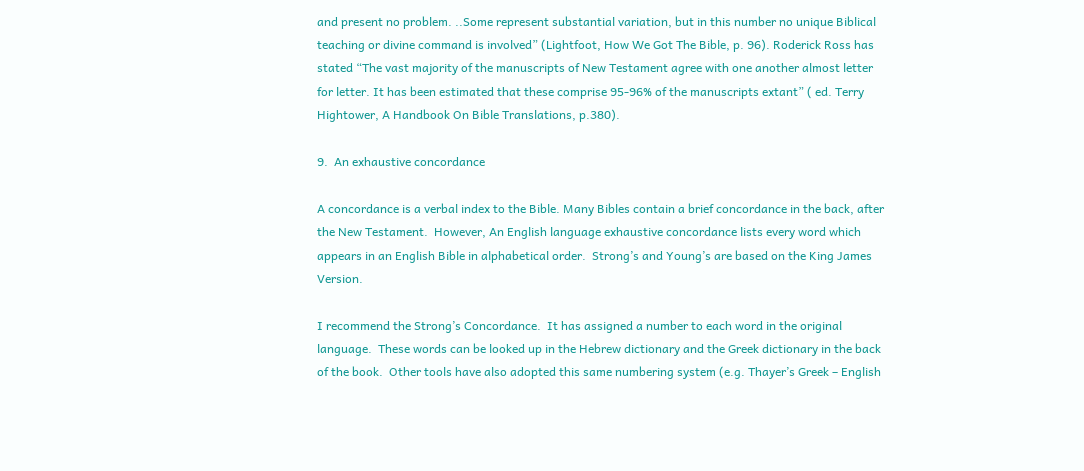and present no problem. ..Some represent substantial variation, but in this number no unique Biblical teaching or divine command is involved” (Lightfoot, How We Got The Bible, p. 96). Roderick Ross has stated “The vast majority of the manuscripts of New Testament agree with one another almost letter for letter. It has been estimated that these comprise 95-96% of the manuscripts extant” ( ed. Terry Hightower, A Handbook On Bible Translations, p.380).

9.  An exhaustive concordance

A concordance is a verbal index to the Bible. Many Bibles contain a brief concordance in the back, after the New Testament.  However, An English language exhaustive concordance lists every word which appears in an English Bible in alphabetical order.  Strong’s and Young’s are based on the King James Version.

I recommend the Strong’s Concordance.  It has assigned a number to each word in the original language.  These words can be looked up in the Hebrew dictionary and the Greek dictionary in the back of the book.  Other tools have also adopted this same numbering system (e.g. Thayer’s Greek – English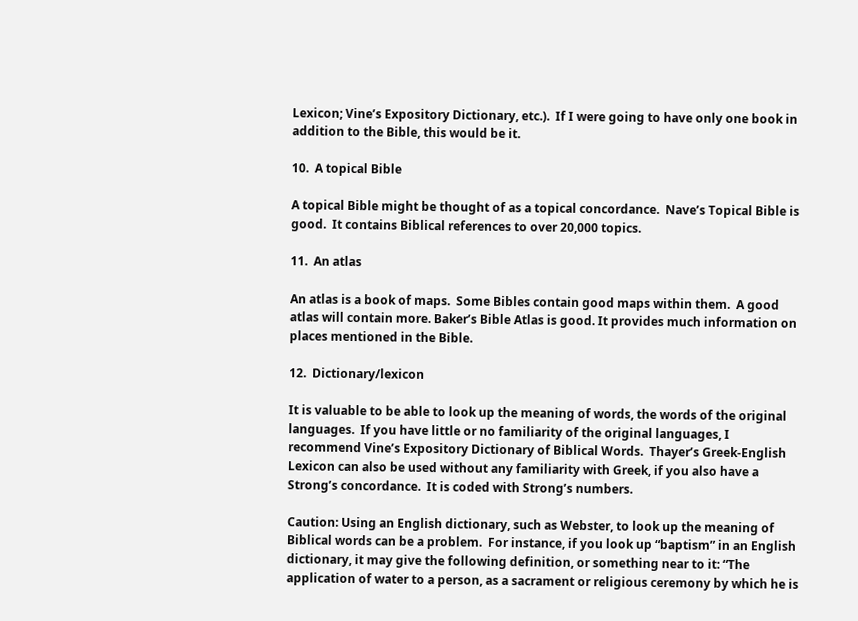Lexicon; Vine’s Expository Dictionary, etc.).  If I were going to have only one book in addition to the Bible, this would be it.

10.  A topical Bible

A topical Bible might be thought of as a topical concordance.  Nave’s Topical Bible is good.  It contains Biblical references to over 20,000 topics.

11.  An atlas

An atlas is a book of maps.  Some Bibles contain good maps within them.  A good atlas will contain more. Baker’s Bible Atlas is good. It provides much information on places mentioned in the Bible.

12.  Dictionary/lexicon

It is valuable to be able to look up the meaning of words, the words of the original languages.  If you have little or no familiarity of the original languages, I recommend Vine’s Expository Dictionary of Biblical Words.  Thayer’s Greek-English Lexicon can also be used without any familiarity with Greek, if you also have a Strong’s concordance.  It is coded with Strong’s numbers.

Caution: Using an English dictionary, such as Webster, to look up the meaning of Biblical words can be a problem.  For instance, if you look up “baptism” in an English dictionary, it may give the following definition, or something near to it: “The application of water to a person, as a sacrament or religious ceremony by which he is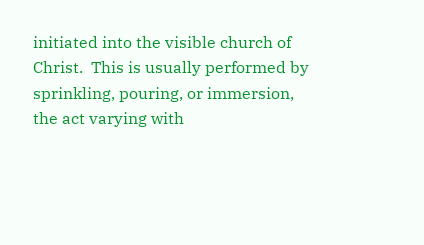initiated into the visible church of Christ.  This is usually performed by sprinkling, pouring, or immersion, the act varying with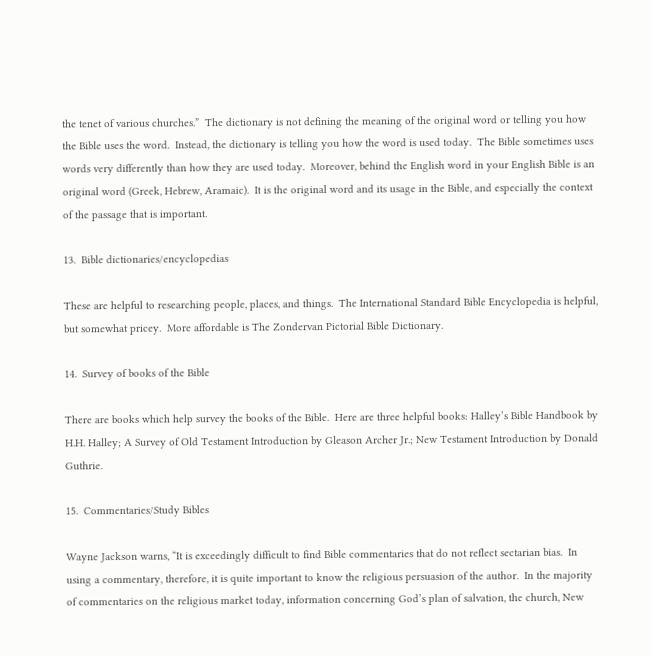the tenet of various churches.”  The dictionary is not defining the meaning of the original word or telling you how the Bible uses the word.  Instead, the dictionary is telling you how the word is used today.  The Bible sometimes uses words very differently than how they are used today.  Moreover, behind the English word in your English Bible is an original word (Greek, Hebrew, Aramaic).  It is the original word and its usage in the Bible, and especially the context of the passage that is important.

13.  Bible dictionaries/encyclopedias

These are helpful to researching people, places, and things.  The International Standard Bible Encyclopedia is helpful, but somewhat pricey.  More affordable is The Zondervan Pictorial Bible Dictionary.

14.  Survey of books of the Bible

There are books which help survey the books of the Bible.  Here are three helpful books: Halley’s Bible Handbook by H.H. Halley; A Survey of Old Testament Introduction by Gleason Archer Jr.; New Testament Introduction by Donald Guthrie.

15.  Commentaries/Study Bibles

Wayne Jackson warns, “It is exceedingly difficult to find Bible commentaries that do not reflect sectarian bias.  In using a commentary, therefore, it is quite important to know the religious persuasion of the author.  In the majority of commentaries on the religious market today, information concerning God’s plan of salvation, the church, New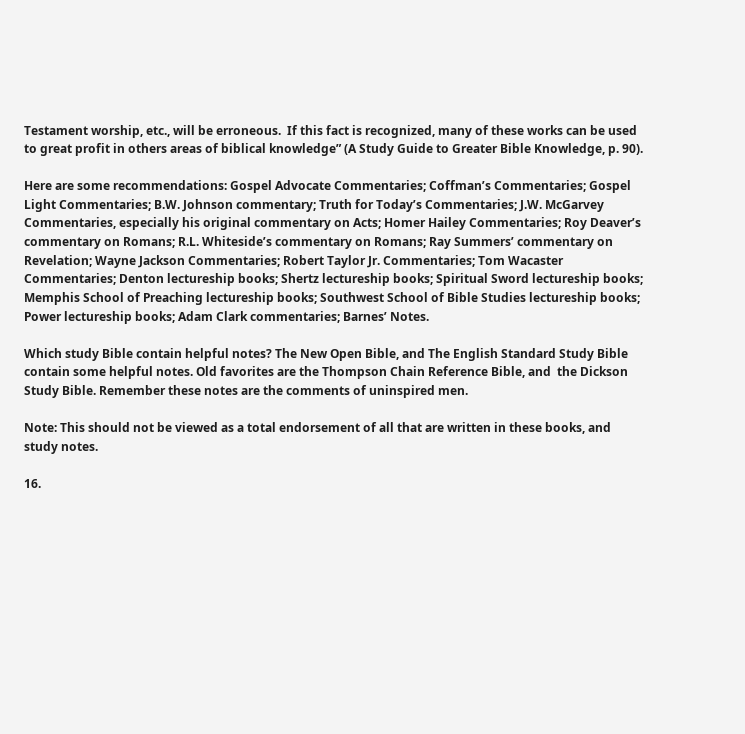Testament worship, etc., will be erroneous.  If this fact is recognized, many of these works can be used to great profit in others areas of biblical knowledge” (A Study Guide to Greater Bible Knowledge, p. 90).

Here are some recommendations: Gospel Advocate Commentaries; Coffman’s Commentaries; Gospel Light Commentaries; B.W. Johnson commentary; Truth for Today’s Commentaries; J.W. McGarvey Commentaries, especially his original commentary on Acts; Homer Hailey Commentaries; Roy Deaver’s commentary on Romans; R.L. Whiteside’s commentary on Romans; Ray Summers’ commentary on Revelation; Wayne Jackson Commentaries; Robert Taylor Jr. Commentaries; Tom Wacaster Commentaries; Denton lectureship books; Shertz lectureship books; Spiritual Sword lectureship books; Memphis School of Preaching lectureship books; Southwest School of Bible Studies lectureship books; Power lectureship books; Adam Clark commentaries; Barnes’ Notes.

Which study Bible contain helpful notes? The New Open Bible, and The English Standard Study Bible contain some helpful notes. Old favorites are the Thompson Chain Reference Bible, and  the Dickson Study Bible. Remember these notes are the comments of uninspired men.

Note: This should not be viewed as a total endorsement of all that are written in these books, and study notes.

16.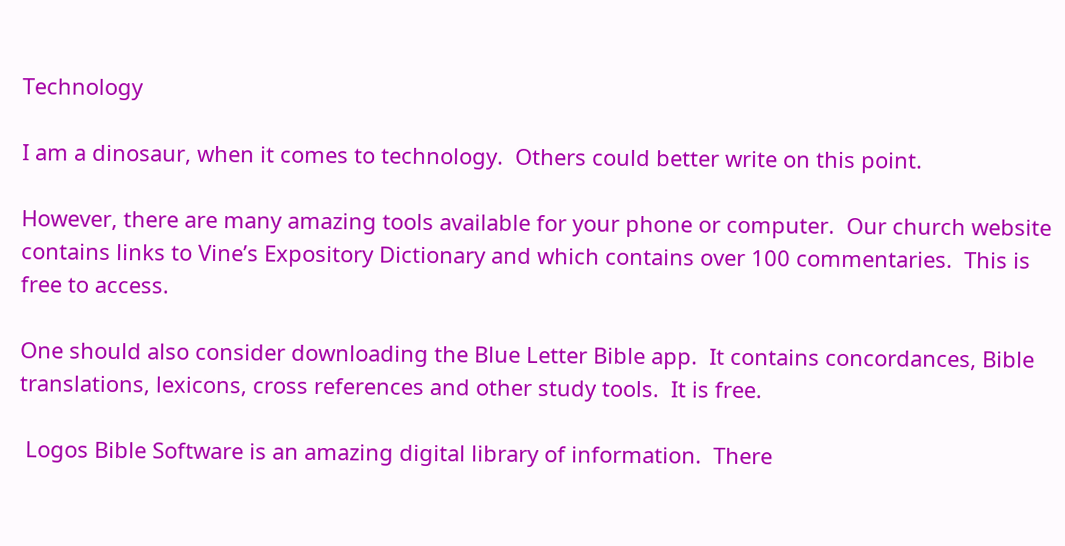Technology

I am a dinosaur, when it comes to technology.  Others could better write on this point.

However, there are many amazing tools available for your phone or computer.  Our church website contains links to Vine’s Expository Dictionary and which contains over 100 commentaries.  This is free to access.

One should also consider downloading the Blue Letter Bible app.  It contains concordances, Bible translations, lexicons, cross references and other study tools.  It is free.

 Logos Bible Software is an amazing digital library of information.  There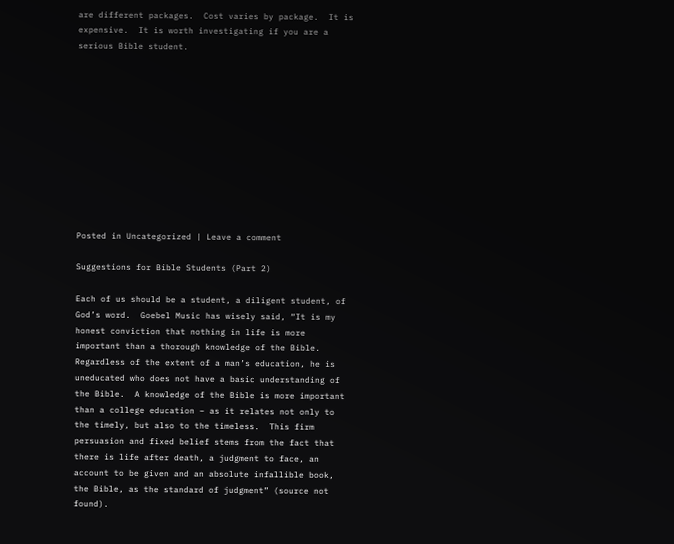are different packages.  Cost varies by package.  It is expensive.  It is worth investigating if you are a serious Bible student.











Posted in Uncategorized | Leave a comment

Suggestions for Bible Students (Part 2)

Each of us should be a student, a diligent student, of God’s word.  Goebel Music has wisely said, “It is my honest conviction that nothing in life is more important than a thorough knowledge of the Bible.  Regardless of the extent of a man’s education, he is uneducated who does not have a basic understanding of the Bible.  A knowledge of the Bible is more important than a college education – as it relates not only to the timely, but also to the timeless.  This firm persuasion and fixed belief stems from the fact that there is life after death, a judgment to face, an account to be given and an absolute infallible book, the Bible, as the standard of judgment” (source not found).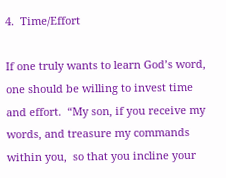4.  Time/Effort

If one truly wants to learn God’s word, one should be willing to invest time and effort.  “My son, if you receive my words, and treasure my commands within you,  so that you incline your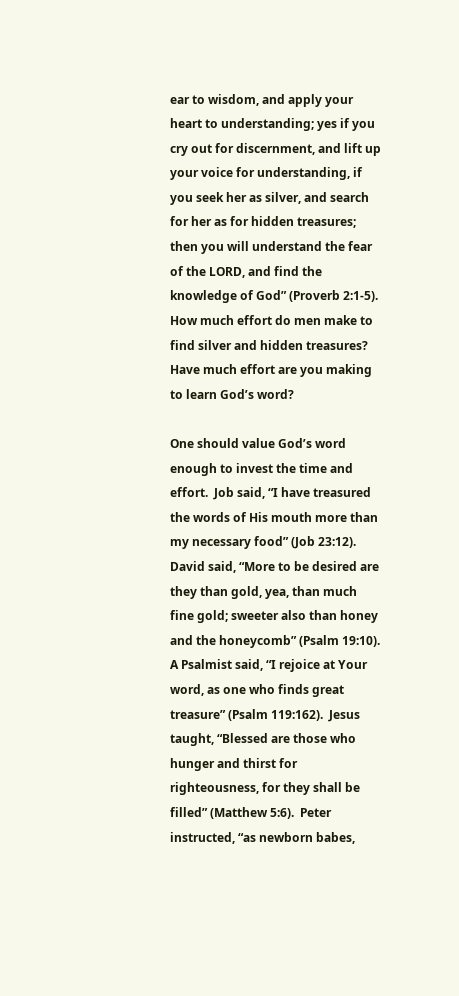ear to wisdom, and apply your heart to understanding; yes if you cry out for discernment, and lift up your voice for understanding, if you seek her as silver, and search for her as for hidden treasures; then you will understand the fear of the LORD, and find the knowledge of God” (Proverb 2:1-5).  How much effort do men make to find silver and hidden treasures? Have much effort are you making to learn God’s word?

One should value God’s word enough to invest the time and effort.  Job said, “I have treasured the words of His mouth more than my necessary food” (Job 23:12).  David said, “More to be desired are they than gold, yea, than much fine gold; sweeter also than honey and the honeycomb” (Psalm 19:10).  A Psalmist said, “I rejoice at Your word, as one who finds great treasure” (Psalm 119:162).  Jesus taught, “Blessed are those who hunger and thirst for righteousness, for they shall be filled” (Matthew 5:6).  Peter instructed, “as newborn babes,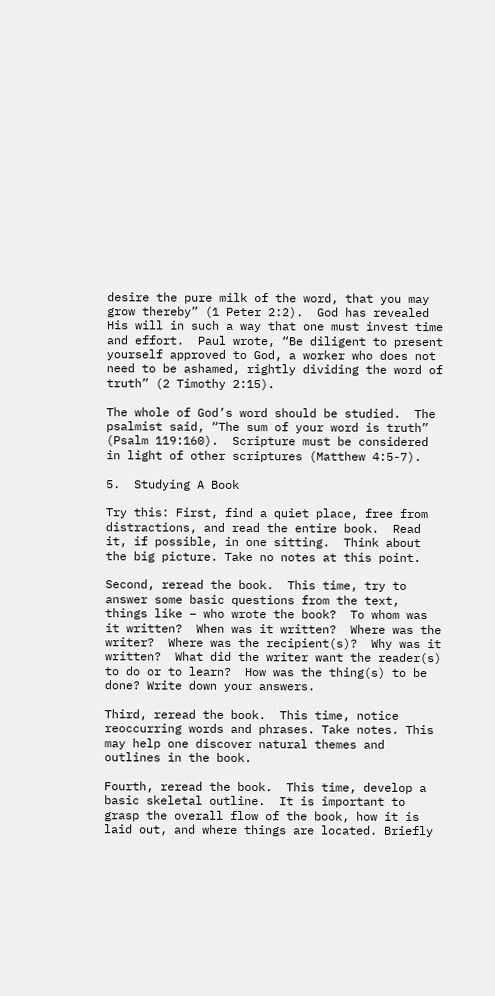desire the pure milk of the word, that you may grow thereby” (1 Peter 2:2).  God has revealed His will in such a way that one must invest time and effort.  Paul wrote, “Be diligent to present yourself approved to God, a worker who does not need to be ashamed, rightly dividing the word of truth” (2 Timothy 2:15).

The whole of God’s word should be studied.  The psalmist said, “The sum of your word is truth” (Psalm 119:160).  Scripture must be considered in light of other scriptures (Matthew 4:5-7).

5.  Studying A Book

Try this: First, find a quiet place, free from distractions, and read the entire book.  Read it, if possible, in one sitting.  Think about the big picture. Take no notes at this point.

Second, reread the book.  This time, try to answer some basic questions from the text, things like – who wrote the book?  To whom was it written?  When was it written?  Where was the writer?  Where was the recipient(s)?  Why was it written?  What did the writer want the reader(s) to do or to learn?  How was the thing(s) to be done? Write down your answers.

Third, reread the book.  This time, notice reoccurring words and phrases. Take notes. This may help one discover natural themes and outlines in the book.

Fourth, reread the book.  This time, develop a basic skeletal outline.  It is important to grasp the overall flow of the book, how it is laid out, and where things are located. Briefly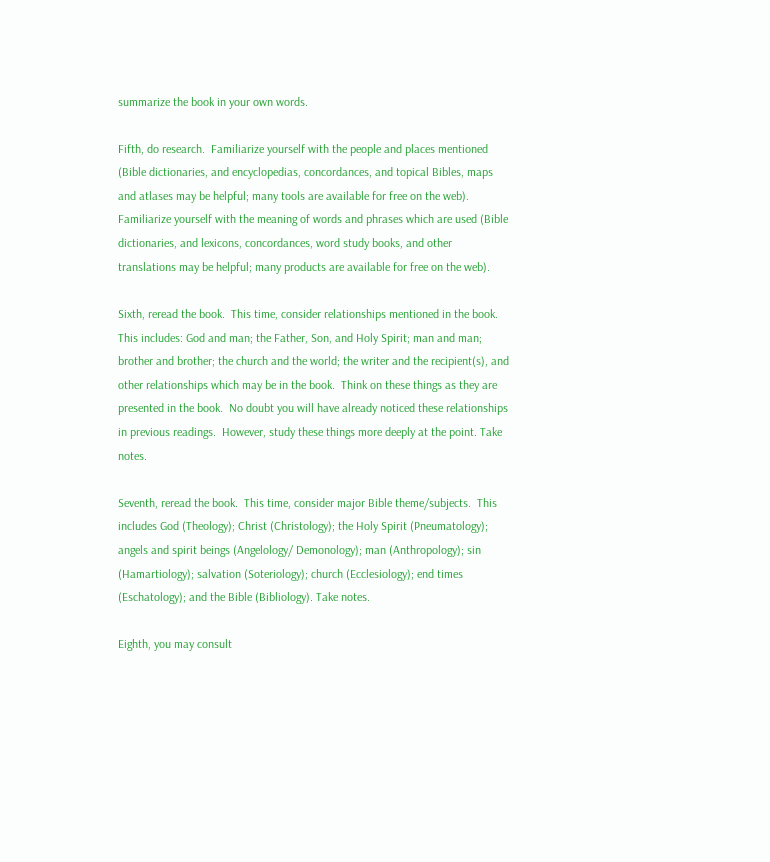summarize the book in your own words.

Fifth, do research.  Familiarize yourself with the people and places mentioned (Bible dictionaries, and encyclopedias, concordances, and topical Bibles, maps and atlases may be helpful; many tools are available for free on the web). Familiarize yourself with the meaning of words and phrases which are used (Bible dictionaries, and lexicons, concordances, word study books, and other translations may be helpful; many products are available for free on the web).

Sixth, reread the book.  This time, consider relationships mentioned in the book.  This includes: God and man; the Father, Son, and Holy Spirit; man and man; brother and brother; the church and the world; the writer and the recipient(s), and other relationships which may be in the book.  Think on these things as they are presented in the book.  No doubt you will have already noticed these relationships in previous readings.  However, study these things more deeply at the point. Take notes.

Seventh, reread the book.  This time, consider major Bible theme/subjects.  This includes God (Theology); Christ (Christology); the Holy Spirit (Pneumatology);  angels and spirit beings (Angelology/ Demonology); man (Anthropology); sin (Hamartiology); salvation (Soteriology); church (Ecclesiology); end times (Eschatology); and the Bible (Bibliology). Take notes.

Eighth, you may consult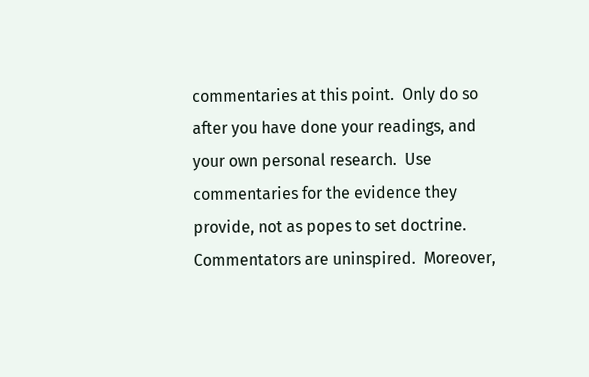commentaries at this point.  Only do so after you have done your readings, and your own personal research.  Use commentaries for the evidence they provide, not as popes to set doctrine.  Commentators are uninspired.  Moreover,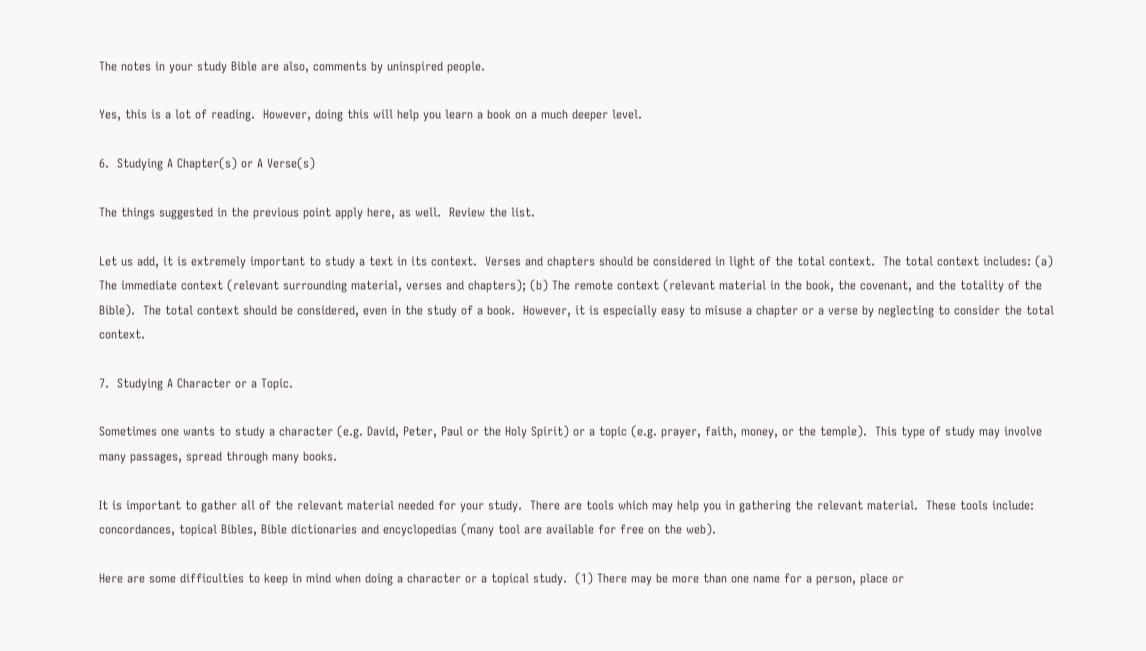The notes in your study Bible are also, comments by uninspired people.

Yes, this is a lot of reading.  However, doing this will help you learn a book on a much deeper level.

6.  Studying A Chapter(s) or A Verse(s)

The things suggested in the previous point apply here, as well.  Review the list.

Let us add, it is extremely important to study a text in its context.  Verses and chapters should be considered in light of the total context.  The total context includes: (a) The immediate context (relevant surrounding material, verses and chapters); (b) The remote context (relevant material in the book, the covenant, and the totality of the Bible).  The total context should be considered, even in the study of a book.  However, it is especially easy to misuse a chapter or a verse by neglecting to consider the total context.

7.  Studying A Character or a Topic.

Sometimes one wants to study a character (e.g. David, Peter, Paul or the Holy Spirit) or a topic (e.g. prayer, faith, money, or the temple).  This type of study may involve many passages, spread through many books.

It is important to gather all of the relevant material needed for your study.  There are tools which may help you in gathering the relevant material.  These tools include: concordances, topical Bibles, Bible dictionaries and encyclopedias (many tool are available for free on the web).

Here are some difficulties to keep in mind when doing a character or a topical study.  (1) There may be more than one name for a person, place or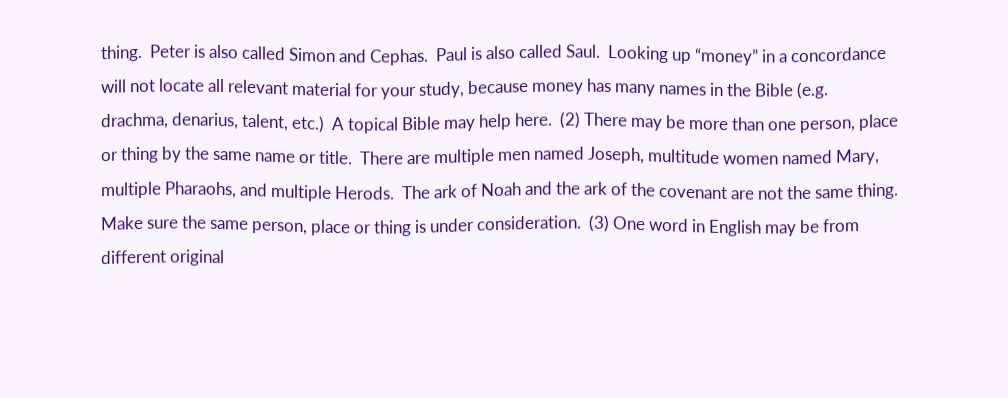thing.  Peter is also called Simon and Cephas.  Paul is also called Saul.  Looking up “money” in a concordance will not locate all relevant material for your study, because money has many names in the Bible (e.g. drachma, denarius, talent, etc.)  A topical Bible may help here.  (2) There may be more than one person, place or thing by the same name or title.  There are multiple men named Joseph, multitude women named Mary, multiple Pharaohs, and multiple Herods.  The ark of Noah and the ark of the covenant are not the same thing.  Make sure the same person, place or thing is under consideration.  (3) One word in English may be from different original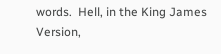words.  Hell, in the King James Version,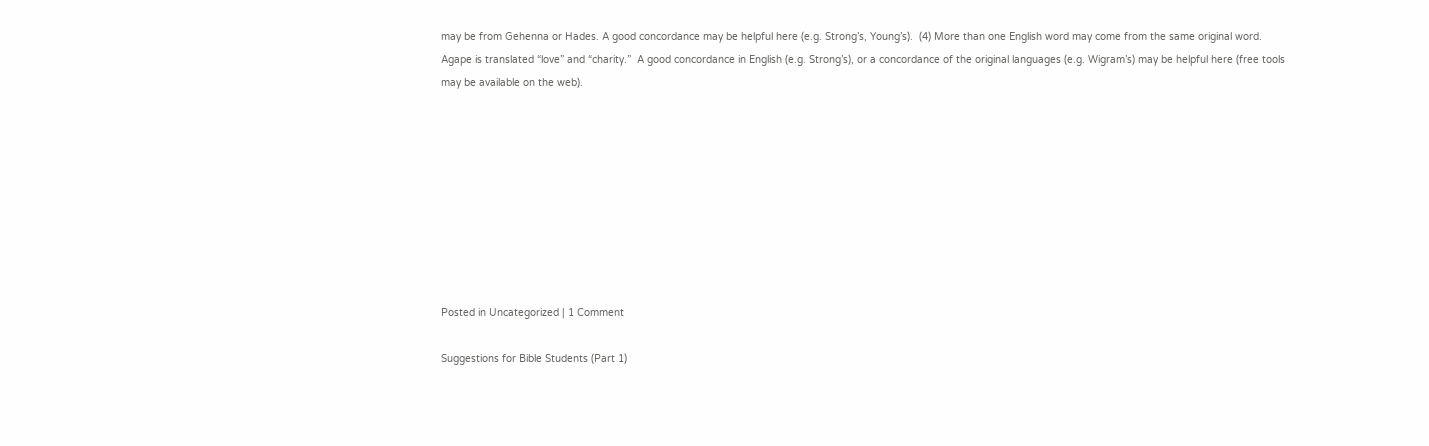may be from Gehenna or Hades. A good concordance may be helpful here (e.g. Strong’s, Young’s).  (4) More than one English word may come from the same original word.  Agape is translated “love” and “charity.”  A good concordance in English (e.g. Strong’s), or a concordance of the original languages (e.g. Wigram’s) may be helpful here (free tools may be available on the web).









Posted in Uncategorized | 1 Comment

Suggestions for Bible Students (Part 1)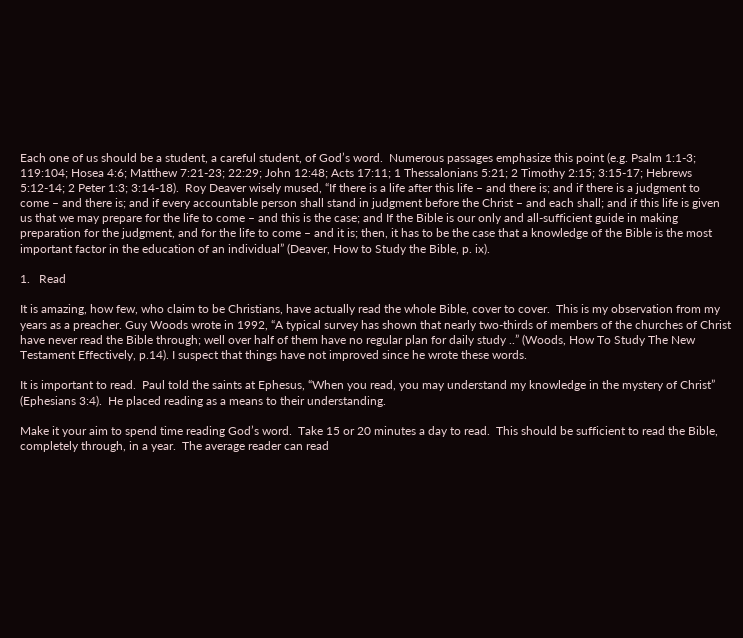Each one of us should be a student, a careful student, of God’s word.  Numerous passages emphasize this point (e.g. Psalm 1:1-3; 119:104; Hosea 4:6; Matthew 7:21-23; 22:29; John 12:48; Acts 17:11; 1 Thessalonians 5:21; 2 Timothy 2:15; 3:15-17; Hebrews 5:12-14; 2 Peter 1:3; 3:14-18).  Roy Deaver wisely mused, “If there is a life after this life – and there is; and if there is a judgment to come – and there is; and if every accountable person shall stand in judgment before the Christ – and each shall; and if this life is given us that we may prepare for the life to come – and this is the case; and If the Bible is our only and all-sufficient guide in making preparation for the judgment, and for the life to come – and it is; then, it has to be the case that a knowledge of the Bible is the most important factor in the education of an individual” (Deaver, How to Study the Bible, p. ix).

1.   Read

It is amazing, how few, who claim to be Christians, have actually read the whole Bible, cover to cover.  This is my observation from my years as a preacher. Guy Woods wrote in 1992, “A typical survey has shown that nearly two-thirds of members of the churches of Christ have never read the Bible through; well over half of them have no regular plan for daily study ..” (Woods, How To Study The New Testament Effectively, p.14). I suspect that things have not improved since he wrote these words.

It is important to read.  Paul told the saints at Ephesus, “When you read, you may understand my knowledge in the mystery of Christ” (Ephesians 3:4).  He placed reading as a means to their understanding.

Make it your aim to spend time reading God’s word.  Take 15 or 20 minutes a day to read.  This should be sufficient to read the Bible, completely through, in a year.  The average reader can read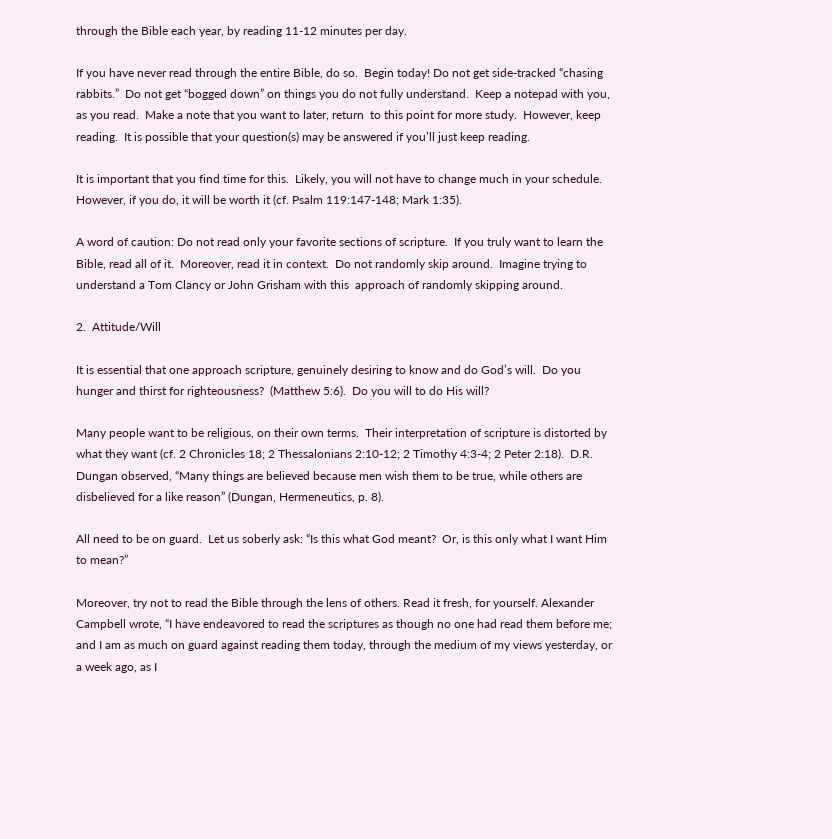through the Bible each year, by reading 11-12 minutes per day.

If you have never read through the entire Bible, do so.  Begin today! Do not get side-tracked “chasing rabbits.”  Do not get “bogged down” on things you do not fully understand.  Keep a notepad with you, as you read.  Make a note that you want to later, return  to this point for more study.  However, keep reading.  It is possible that your question(s) may be answered if you’ll just keep reading.

It is important that you find time for this.  Likely, you will not have to change much in your schedule.  However, if you do, it will be worth it (cf. Psalm 119:147-148; Mark 1:35).

A word of caution: Do not read only your favorite sections of scripture.  If you truly want to learn the Bible, read all of it.  Moreover, read it in context.  Do not randomly skip around.  Imagine trying to understand a Tom Clancy or John Grisham with this  approach of randomly skipping around.

2.  Attitude/Will

It is essential that one approach scripture, genuinely desiring to know and do God’s will.  Do you hunger and thirst for righteousness?  (Matthew 5:6).  Do you will to do His will?

Many people want to be religious, on their own terms.  Their interpretation of scripture is distorted by what they want (cf. 2 Chronicles 18; 2 Thessalonians 2:10-12; 2 Timothy 4:3-4; 2 Peter 2:18).  D.R. Dungan observed, “Many things are believed because men wish them to be true, while others are disbelieved for a like reason” (Dungan, Hermeneutics, p. 8).

All need to be on guard.  Let us soberly ask: “Is this what God meant?  Or, is this only what I want Him to mean?”

Moreover, try not to read the Bible through the lens of others. Read it fresh, for yourself. Alexander Campbell wrote, “I have endeavored to read the scriptures as though no one had read them before me; and I am as much on guard against reading them today, through the medium of my views yesterday, or a week ago, as I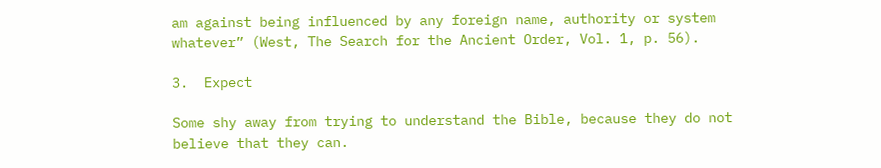am against being influenced by any foreign name, authority or system whatever” (West, The Search for the Ancient Order, Vol. 1, p. 56).

3.  Expect

Some shy away from trying to understand the Bible, because they do not believe that they can.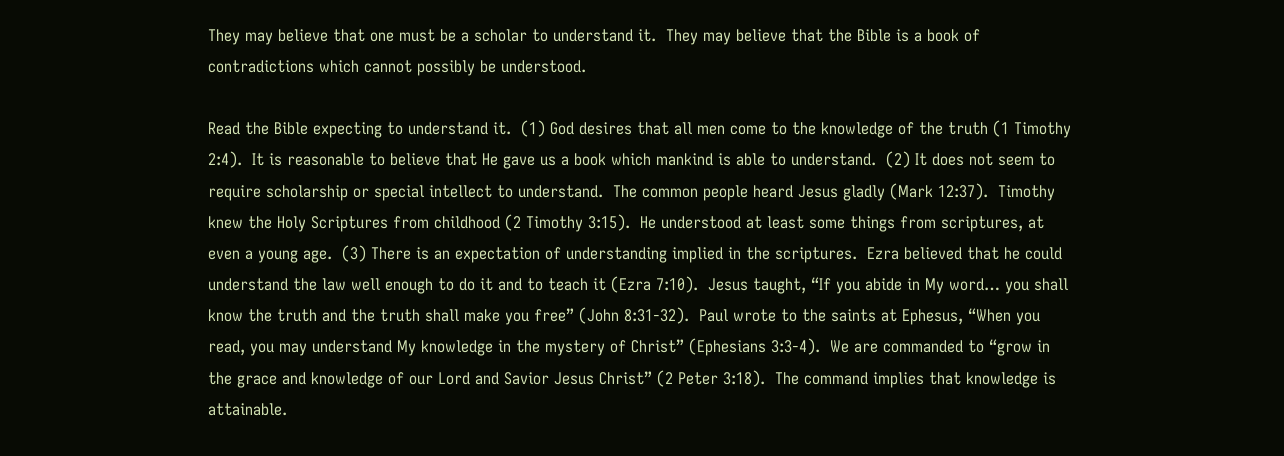They may believe that one must be a scholar to understand it.  They may believe that the Bible is a book of contradictions which cannot possibly be understood.

Read the Bible expecting to understand it.  (1) God desires that all men come to the knowledge of the truth (1 Timothy 2:4).  It is reasonable to believe that He gave us a book which mankind is able to understand.  (2) It does not seem to require scholarship or special intellect to understand.  The common people heard Jesus gladly (Mark 12:37).  Timothy knew the Holy Scriptures from childhood (2 Timothy 3:15).  He understood at least some things from scriptures, at even a young age.  (3) There is an expectation of understanding implied in the scriptures.  Ezra believed that he could understand the law well enough to do it and to teach it (Ezra 7:10).  Jesus taught, “If you abide in My word… you shall know the truth and the truth shall make you free” (John 8:31-32).  Paul wrote to the saints at Ephesus, “When you read, you may understand My knowledge in the mystery of Christ” (Ephesians 3:3-4).  We are commanded to “grow in the grace and knowledge of our Lord and Savior Jesus Christ” (2 Peter 3:18).  The command implies that knowledge is attainable.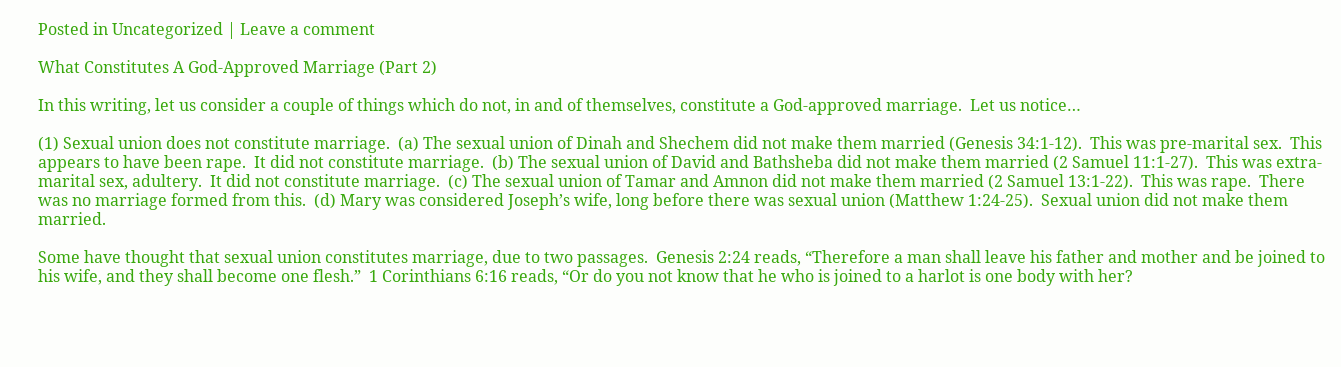Posted in Uncategorized | Leave a comment

What Constitutes A God-Approved Marriage (Part 2)

In this writing, let us consider a couple of things which do not, in and of themselves, constitute a God-approved marriage.  Let us notice…

(1) Sexual union does not constitute marriage.  (a) The sexual union of Dinah and Shechem did not make them married (Genesis 34:1-12).  This was pre-marital sex.  This appears to have been rape.  It did not constitute marriage.  (b) The sexual union of David and Bathsheba did not make them married (2 Samuel 11:1-27).  This was extra-marital sex, adultery.  It did not constitute marriage.  (c) The sexual union of Tamar and Amnon did not make them married (2 Samuel 13:1-22).  This was rape.  There was no marriage formed from this.  (d) Mary was considered Joseph’s wife, long before there was sexual union (Matthew 1:24-25).  Sexual union did not make them married.

Some have thought that sexual union constitutes marriage, due to two passages.  Genesis 2:24 reads, “Therefore a man shall leave his father and mother and be joined to his wife, and they shall become one flesh.”  1 Corinthians 6:16 reads, “Or do you not know that he who is joined to a harlot is one body with her?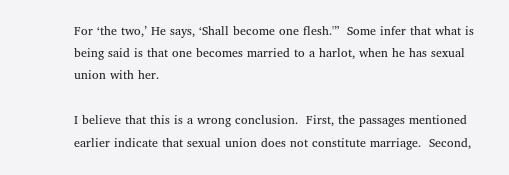For ‘the two,’ He says, ‘Shall become one flesh.'”  Some infer that what is being said is that one becomes married to a harlot, when he has sexual union with her.

I believe that this is a wrong conclusion.  First, the passages mentioned earlier indicate that sexual union does not constitute marriage.  Second,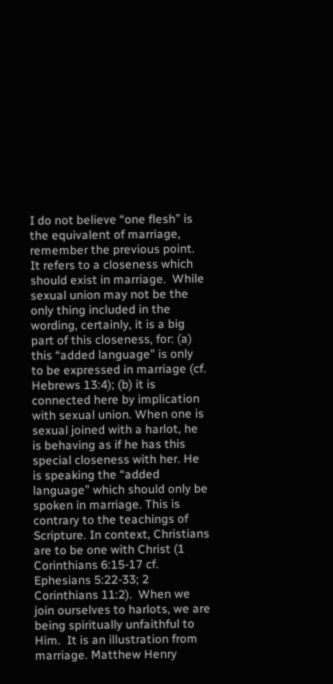I do not believe “one flesh” is the equivalent of marriage, remember the previous point.  It refers to a closeness which should exist in marriage.  While sexual union may not be the only thing included in the wording, certainly, it is a big part of this closeness, for: (a) this “added language” is only to be expressed in marriage (cf. Hebrews 13:4); (b) it is connected here by implication with sexual union. When one is sexual joined with a harlot, he is behaving as if he has this special closeness with her. He is speaking the “added language” which should only be spoken in marriage. This is contrary to the teachings of Scripture. In context, Christians are to be one with Christ (1 Corinthians 6:15-17 cf. Ephesians 5:22-33; 2 Corinthians 11:2).  When we join ourselves to harlots, we are being spiritually unfaithful to Him.  It is an illustration from marriage. Matthew Henry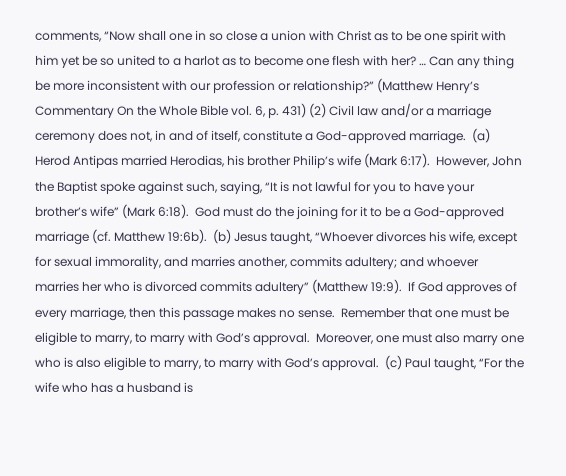comments, “Now shall one in so close a union with Christ as to be one spirit with him yet be so united to a harlot as to become one flesh with her? … Can any thing be more inconsistent with our profession or relationship?” (Matthew Henry’s Commentary On the Whole Bible vol. 6, p. 431) (2) Civil law and/or a marriage ceremony does not, in and of itself, constitute a God-approved marriage.  (a) Herod Antipas married Herodias, his brother Philip’s wife (Mark 6:17).  However, John the Baptist spoke against such, saying, “It is not lawful for you to have your brother’s wife” (Mark 6:18).  God must do the joining for it to be a God-approved marriage (cf. Matthew 19:6b).  (b) Jesus taught, “Whoever divorces his wife, except for sexual immorality, and marries another, commits adultery; and whoever marries her who is divorced commits adultery” (Matthew 19:9).  If God approves of every marriage, then this passage makes no sense.  Remember that one must be eligible to marry, to marry with God’s approval.  Moreover, one must also marry one who is also eligible to marry, to marry with God’s approval.  (c) Paul taught, “For the wife who has a husband is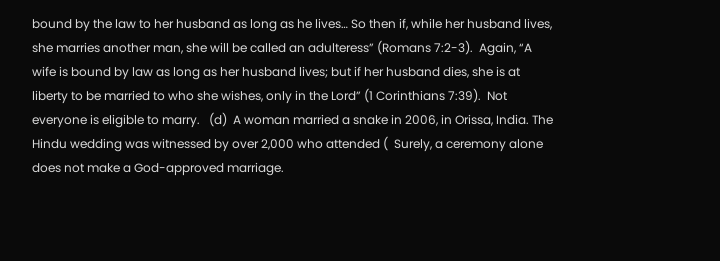bound by the law to her husband as long as he lives… So then if, while her husband lives, she marries another man, she will be called an adulteress” (Romans 7:2-3).  Again, “A wife is bound by law as long as her husband lives; but if her husband dies, she is at liberty to be married to who she wishes, only in the Lord” (1 Corinthians 7:39).  Not everyone is eligible to marry.   (d)  A woman married a snake in 2006, in Orissa, India. The Hindu wedding was witnessed by over 2,000 who attended (  Surely, a ceremony alone does not make a God-approved marriage.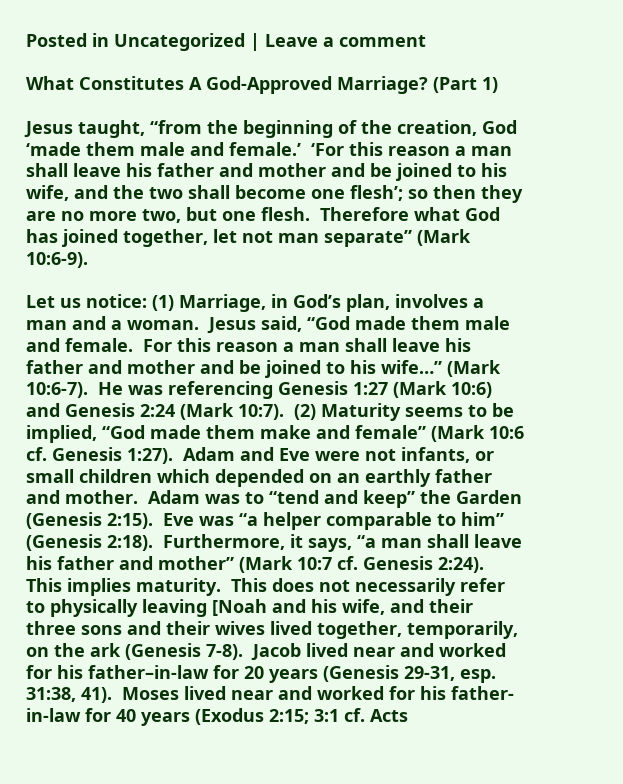Posted in Uncategorized | Leave a comment

What Constitutes A God-Approved Marriage? (Part 1)

Jesus taught, “from the beginning of the creation, God ‘made them male and female.’  ‘For this reason a man shall leave his father and mother and be joined to his wife, and the two shall become one flesh’; so then they are no more two, but one flesh.  Therefore what God has joined together, let not man separate” (Mark 10:6-9).

Let us notice: (1) Marriage, in God’s plan, involves a man and a woman.  Jesus said, “God made them male and female.  For this reason a man shall leave his father and mother and be joined to his wife…” (Mark 10:6-7).  He was referencing Genesis 1:27 (Mark 10:6) and Genesis 2:24 (Mark 10:7).  (2) Maturity seems to be implied, “God made them make and female” (Mark 10:6 cf. Genesis 1:27).  Adam and Eve were not infants, or small children which depended on an earthly father and mother.  Adam was to “tend and keep” the Garden (Genesis 2:15).  Eve was “a helper comparable to him” (Genesis 2:18).  Furthermore, it says, “a man shall leave his father and mother” (Mark 10:7 cf. Genesis 2:24).  This implies maturity.  This does not necessarily refer to physically leaving [Noah and his wife, and their three sons and their wives lived together, temporarily, on the ark (Genesis 7-8).  Jacob lived near and worked for his father–in-law for 20 years (Genesis 29-31, esp. 31:38, 41).  Moses lived near and worked for his father-in-law for 40 years (Exodus 2:15; 3:1 cf. Acts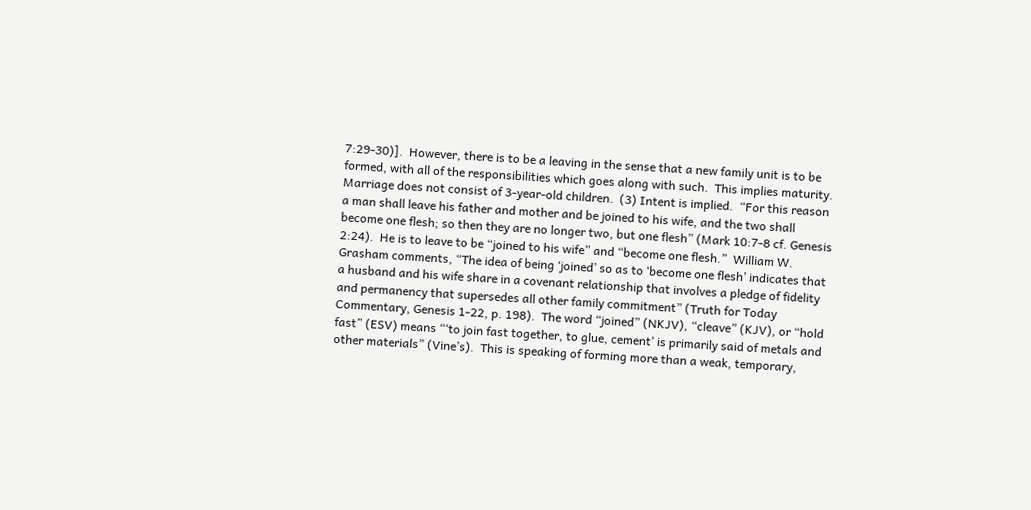7:29-30)].  However, there is to be a leaving in the sense that a new family unit is to be formed, with all of the responsibilities which goes along with such.  This implies maturity.  Marriage does not consist of 3-year-old children.  (3) Intent is implied.  “For this reason a man shall leave his father and mother and be joined to his wife, and the two shall become one flesh; so then they are no longer two, but one flesh” (Mark 10:7-8 cf. Genesis 2:24).  He is to leave to be “joined to his wife” and “become one flesh.”  William W. Grasham comments, “The idea of being ‘joined’ so as to ‘become one flesh’ indicates that a husband and his wife share in a covenant relationship that involves a pledge of fidelity and permanency that supersedes all other family commitment” (Truth for Today Commentary, Genesis 1-22, p. 198).  The word “joined” (NKJV), “cleave” (KJV), or “hold fast” (ESV) means “‘to join fast together, to glue, cement’ is primarily said of metals and other materials” (Vine’s).  This is speaking of forming more than a weak, temporary,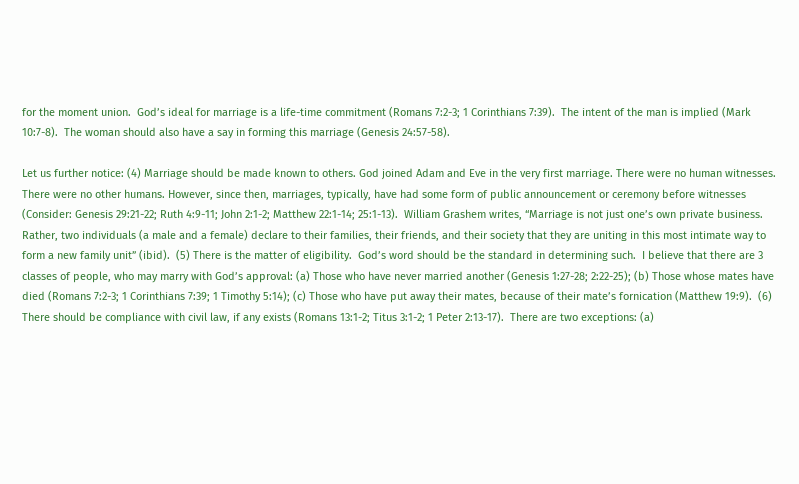for the moment union.  God’s ideal for marriage is a life-time commitment (Romans 7:2-3; 1 Corinthians 7:39).  The intent of the man is implied (Mark 10:7-8).  The woman should also have a say in forming this marriage (Genesis 24:57-58).

Let us further notice: (4) Marriage should be made known to others. God joined Adam and Eve in the very first marriage. There were no human witnesses. There were no other humans. However, since then, marriages, typically, have had some form of public announcement or ceremony before witnesses (Consider: Genesis 29:21-22; Ruth 4:9-11; John 2:1-2; Matthew 22:1-14; 25:1-13).  William Grashem writes, “Marriage is not just one’s own private business.  Rather, two individuals (a male and a female) declare to their families, their friends, and their society that they are uniting in this most intimate way to form a new family unit” (ibid).  (5) There is the matter of eligibility.  God’s word should be the standard in determining such.  I believe that there are 3 classes of people, who may marry with God’s approval: (a) Those who have never married another (Genesis 1:27-28; 2:22-25); (b) Those whose mates have died (Romans 7:2-3; 1 Corinthians 7:39; 1 Timothy 5:14); (c) Those who have put away their mates, because of their mate’s fornication (Matthew 19:9).  (6) There should be compliance with civil law, if any exists (Romans 13:1-2; Titus 3:1-2; 1 Peter 2:13-17).  There are two exceptions: (a)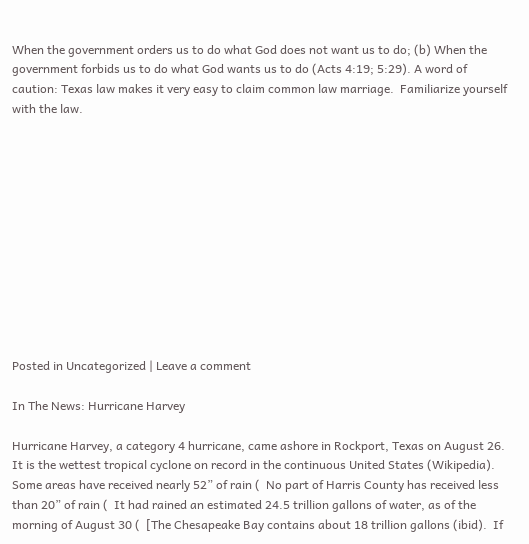When the government orders us to do what God does not want us to do; (b) When the government forbids us to do what God wants us to do (Acts 4:19; 5:29). A word of caution: Texas law makes it very easy to claim common law marriage.  Familiarize yourself with the law.












Posted in Uncategorized | Leave a comment

In The News: Hurricane Harvey

Hurricane Harvey, a category 4 hurricane, came ashore in Rockport, Texas on August 26.  It is the wettest tropical cyclone on record in the continuous United States (Wikipedia).  Some areas have received nearly 52” of rain (  No part of Harris County has received less than 20” of rain (  It had rained an estimated 24.5 trillion gallons of water, as of the morning of August 30 (  [The Chesapeake Bay contains about 18 trillion gallons (ibid).  If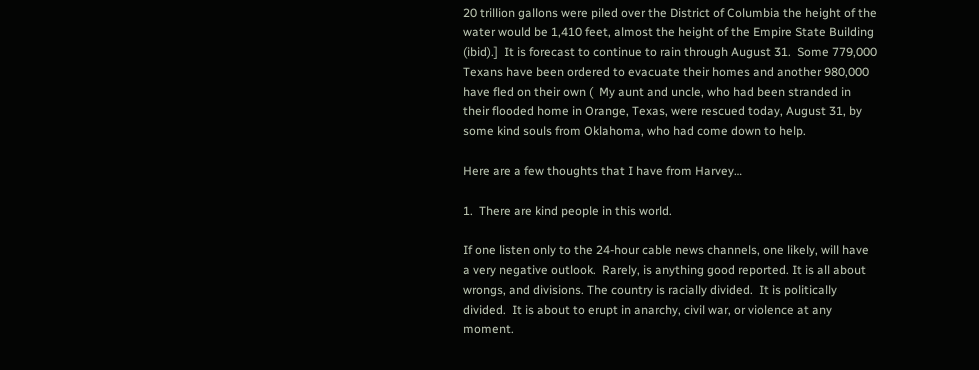20 trillion gallons were piled over the District of Columbia the height of the water would be 1,410 feet, almost the height of the Empire State Building (ibid).]  It is forecast to continue to rain through August 31.  Some 779,000 Texans have been ordered to evacuate their homes and another 980,000 have fled on their own (  My aunt and uncle, who had been stranded in their flooded home in Orange, Texas, were rescued today, August 31, by some kind souls from Oklahoma, who had come down to help.

Here are a few thoughts that I have from Harvey…

1.  There are kind people in this world.

If one listen only to the 24-hour cable news channels, one likely, will have a very negative outlook.  Rarely, is anything good reported. It is all about wrongs, and divisions. The country is racially divided.  It is politically divided.  It is about to erupt in anarchy, civil war, or violence at any moment.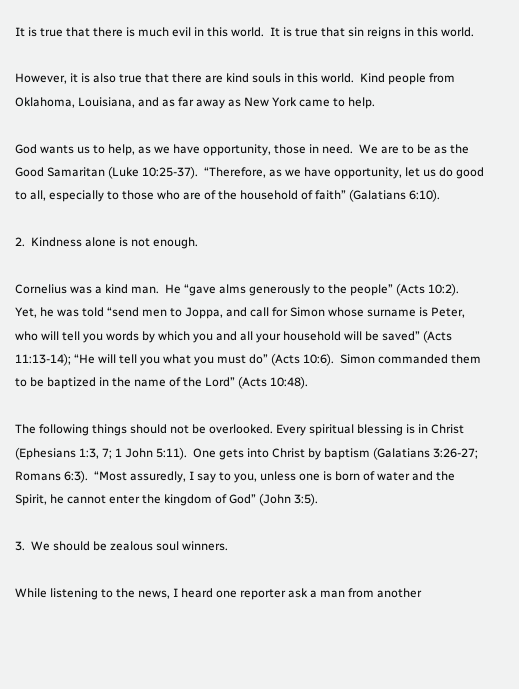It is true that there is much evil in this world.  It is true that sin reigns in this world.

However, it is also true that there are kind souls in this world.  Kind people from Oklahoma, Louisiana, and as far away as New York came to help.

God wants us to help, as we have opportunity, those in need.  We are to be as the Good Samaritan (Luke 10:25-37).  “Therefore, as we have opportunity, let us do good to all, especially to those who are of the household of faith” (Galatians 6:10).

2.  Kindness alone is not enough.

Cornelius was a kind man.  He “gave alms generously to the people” (Acts 10:2).  Yet, he was told “send men to Joppa, and call for Simon whose surname is Peter, who will tell you words by which you and all your household will be saved” (Acts 11:13-14); “He will tell you what you must do” (Acts 10:6).  Simon commanded them to be baptized in the name of the Lord” (Acts 10:48).

The following things should not be overlooked. Every spiritual blessing is in Christ (Ephesians 1:3, 7; 1 John 5:11).  One gets into Christ by baptism (Galatians 3:26-27; Romans 6:3).  “Most assuredly, I say to you, unless one is born of water and the Spirit, he cannot enter the kingdom of God” (John 3:5).

3.  We should be zealous soul winners.

While listening to the news, I heard one reporter ask a man from another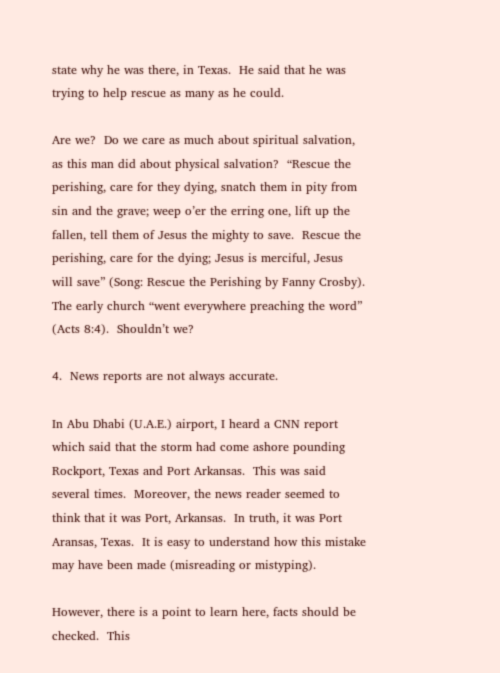state why he was there, in Texas.  He said that he was trying to help rescue as many as he could.

Are we?  Do we care as much about spiritual salvation, as this man did about physical salvation?  “Rescue the perishing, care for they dying, snatch them in pity from sin and the grave; weep o’er the erring one, lift up the fallen, tell them of Jesus the mighty to save.  Rescue the perishing, care for the dying; Jesus is merciful, Jesus will save” (Song: Rescue the Perishing by Fanny Crosby).  The early church “went everywhere preaching the word” (Acts 8:4).  Shouldn’t we?

4.  News reports are not always accurate.

In Abu Dhabi (U.A.E.) airport, I heard a CNN report which said that the storm had come ashore pounding Rockport, Texas and Port Arkansas.  This was said several times.  Moreover, the news reader seemed to think that it was Port, Arkansas.  In truth, it was Port Aransas, Texas.  It is easy to understand how this mistake may have been made (misreading or mistyping).

However, there is a point to learn here, facts should be checked.  This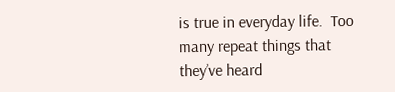is true in everyday life.  Too many repeat things that they’ve heard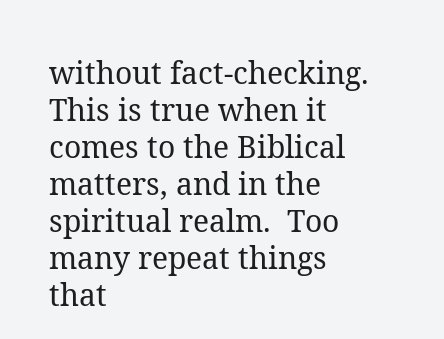without fact-checking.  This is true when it comes to the Biblical matters, and in the spiritual realm.  Too many repeat things that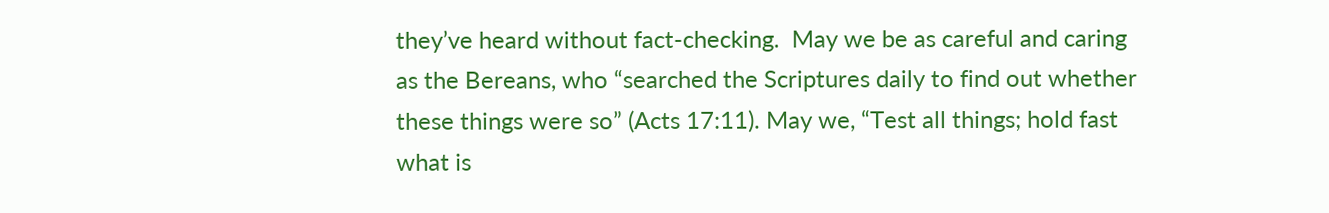they’ve heard without fact-checking.  May we be as careful and caring as the Bereans, who “searched the Scriptures daily to find out whether these things were so” (Acts 17:11). May we, “Test all things; hold fast what is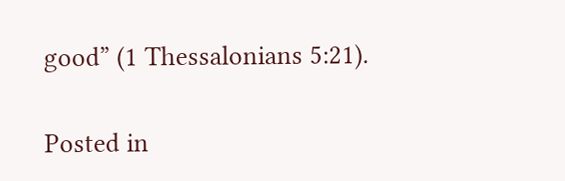good” (1 Thessalonians 5:21).

Posted in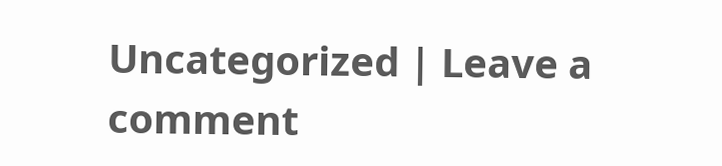Uncategorized | Leave a comment